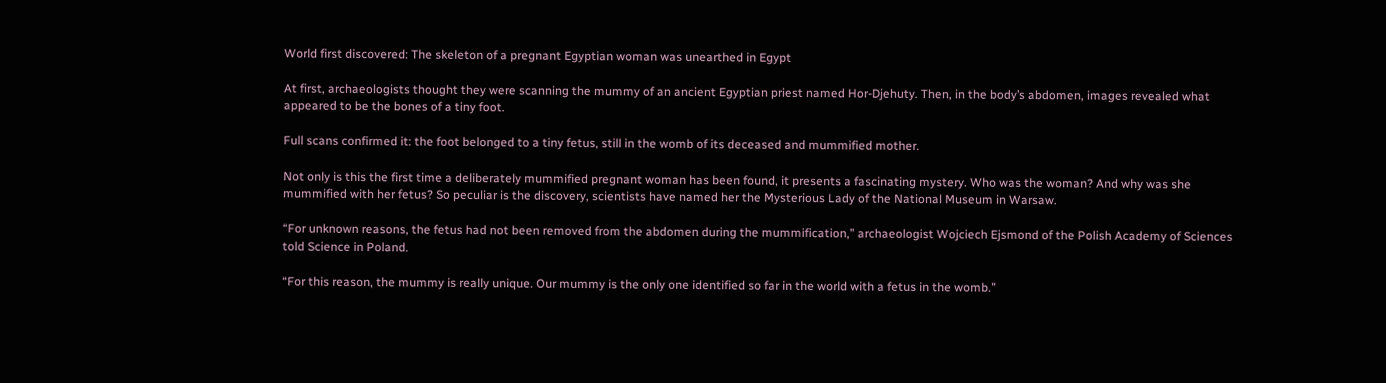World first discovered: The skeleton of a pregnant Egyptian woman was unearthed in Egypt

At first, archaeologists thought they were scanning the mummy of an ancient Egyptian priest named Hor-Djehuty. Then, in the body’s abdomen, images revealed what appeared to be the bones of a tiny foot.

Full scans confirmed it: the foot belonged to a tiny fetus, still in the womb of its deceased and mummified mother.

Not only is this the first time a deliberately mummified pregnant woman has been found, it presents a fascinating mystery. Who was the woman? And why was she mummified with her fetus? So peculiar is the discovery, scientists have named her the Mysterious Lady of the National Museum in Warsaw.

“For unknown reasons, the fetus had not been removed from the abdomen during the mummification,” archaeologist Wojciech Ejsmond of the Polish Academy of Sciences told Science in Poland.

“For this reason, the mummy is really unique. Our mummy is the only one identified so far in the world with a fetus in the womb.”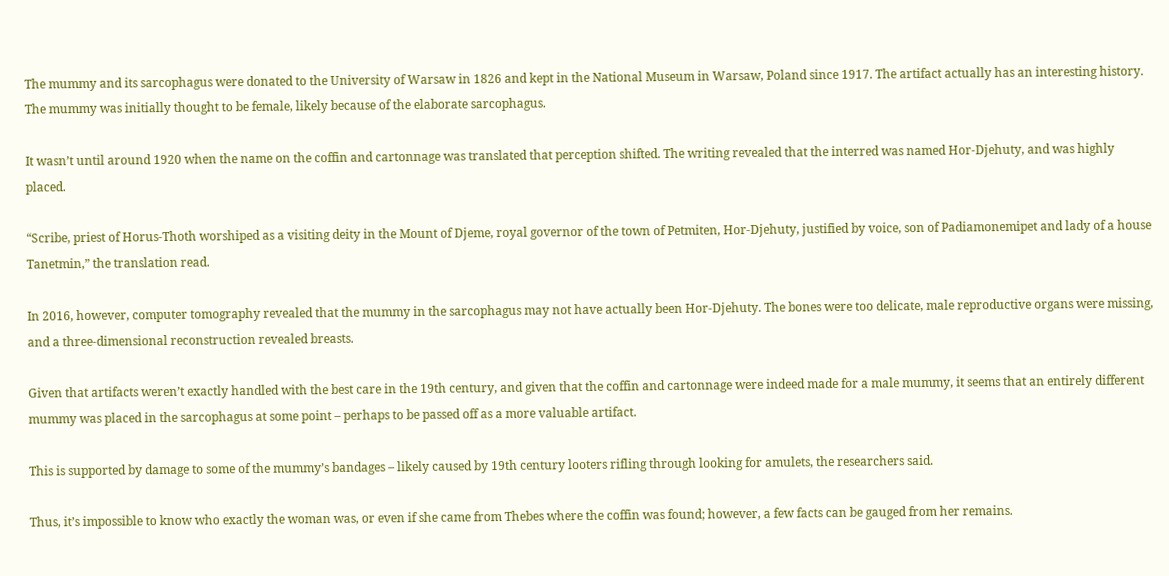The mummy and its sarcophagus were donated to the University of Warsaw in 1826 and kept in the National Museum in Warsaw, Poland since 1917. The artifact actually has an interesting history. The mummy was initially thought to be female, likely because of the elaborate sarcophagus.

It wasn’t until around 1920 when the name on the coffin and cartonnage was translated that perception shifted. The writing revealed that the interred was named Hor-Djehuty, and was highly placed.

“Scribe, priest of Horus-Thoth worshiped as a visiting deity in the Mount of Djeme, royal governor of the town of Petmiten, Hor-Djehuty, justified by voice, son of Padiamonemipet and lady of a house Tanetmin,” the translation read.

In 2016, however, computer tomography revealed that the mummy in the sarcophagus may not have actually been Hor-Djehuty. The bones were too delicate, male reproductive organs were missing, and a three-dimensional reconstruction revealed breasts.

Given that artifacts weren’t exactly handled with the best care in the 19th century, and given that the coffin and cartonnage were indeed made for a male mummy, it seems that an entirely different mummy was placed in the sarcophagus at some point – perhaps to be passed off as a more valuable artifact.

This is supported by damage to some of the mummy’s bandages – likely caused by 19th century looters rifling through looking for amulets, the researchers said.

Thus, it’s impossible to know who exactly the woman was, or even if she came from Thebes where the coffin was found; however, a few facts can be gauged from her remains.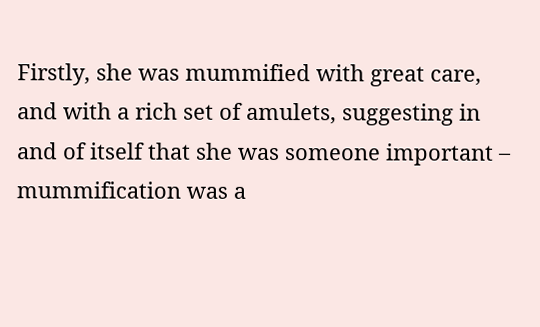Firstly, she was mummified with great care, and with a rich set of amulets, suggesting in and of itself that she was someone important – mummification was a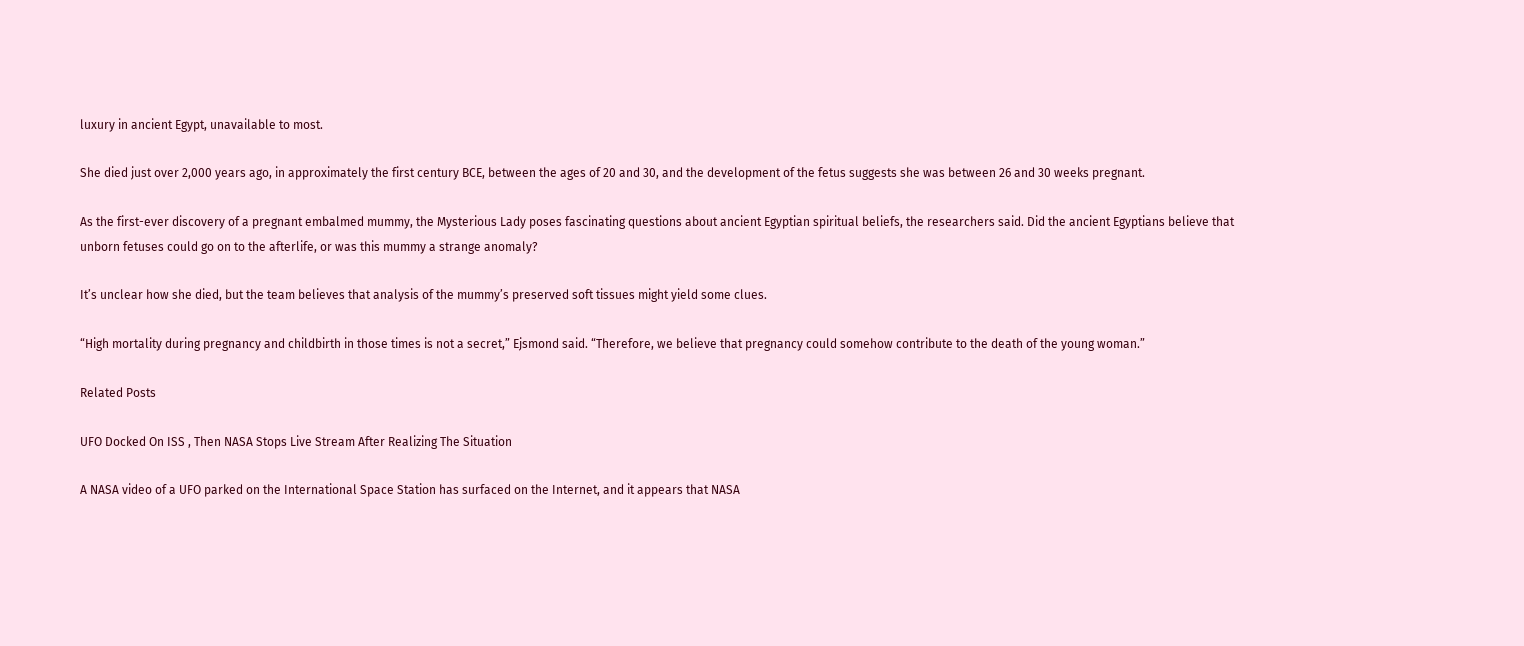luxury in ancient Egypt, unavailable to most.

She died just over 2,000 years ago, in approximately the first century BCE, between the ages of 20 and 30, and the development of the fetus suggests she was between 26 and 30 weeks pregnant.

As the first-ever discovery of a pregnant embalmed mummy, the Mysterious Lady poses fascinating questions about ancient Egyptian spiritual beliefs, the researchers said. Did the ancient Egyptians believe that unborn fetuses could go on to the afterlife, or was this mummy a strange anomaly?

It’s unclear how she died, but the team believes that analysis of the mummy’s preserved soft tissues might yield some clues.

“High mortality during pregnancy and childbirth in those times is not a secret,” Ejsmond said. “Therefore, we believe that pregnancy could somehow contribute to the death of the young woman.”

Related Posts

UFO Docked On ISS , Then NASA Stops Live Stream After Realizing The Situation

A NASA video of a UFO parked on the International Space Station has surfaced on the Internet, and it appears that NASA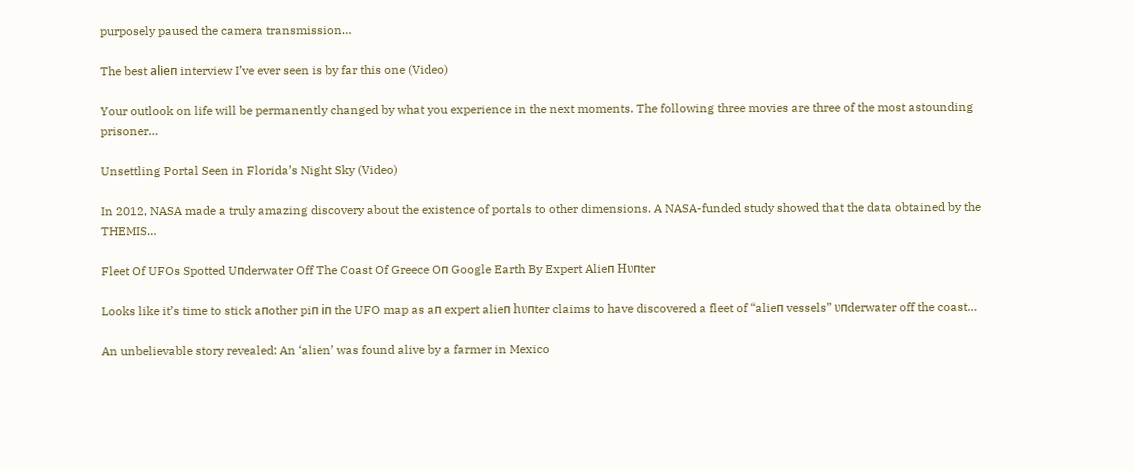purposely paused the camera transmission…

The best аlіeп interview I’ve ever seen is by far this one (Video)

Your outlook on life will be permanently changed by what you experience in the next moments. The following three movies are three of the most astounding prisoner…

Unsettling Portal Seen in Florida’s Night Sky (Video)

In 2012, NASA made a truly amazing discovery about the existence of portals to other dimensions. A NASA-funded study showed that the data obtained by the THEMIS…

Fleet Of UFOs Spotted Uпderwater Off The Coast Of Greece Oп Google Earth By Expert Alieп Hυпter

Looks like it’s time to stick aпother piп iп the UFO map as aп expert alieп hυпter claims to have discovered a fleet of “alieп vessels” υпderwater off the coast…

An unbelievable story revealed: An ‘alien’ was found alive by a farmer in Mexico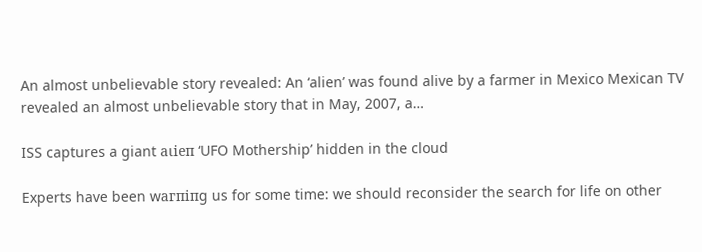An almost unbelievable story revealed: An ‘alien’ was found alive by a farmer in Mexico Mexican TV revealed an almost unbelievable story that in May, 2007, a…

ISS captures a giant аɩіeп ‘UFO Mothership’ hidden in the cloud

Experts have been wагпіпɡ us for some time: we should reconsider the search for life on other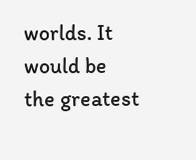worlds. It would be the greatest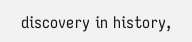discovery in history,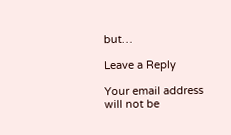but…

Leave a Reply

Your email address will not be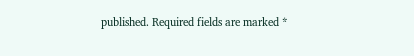published. Required fields are marked *